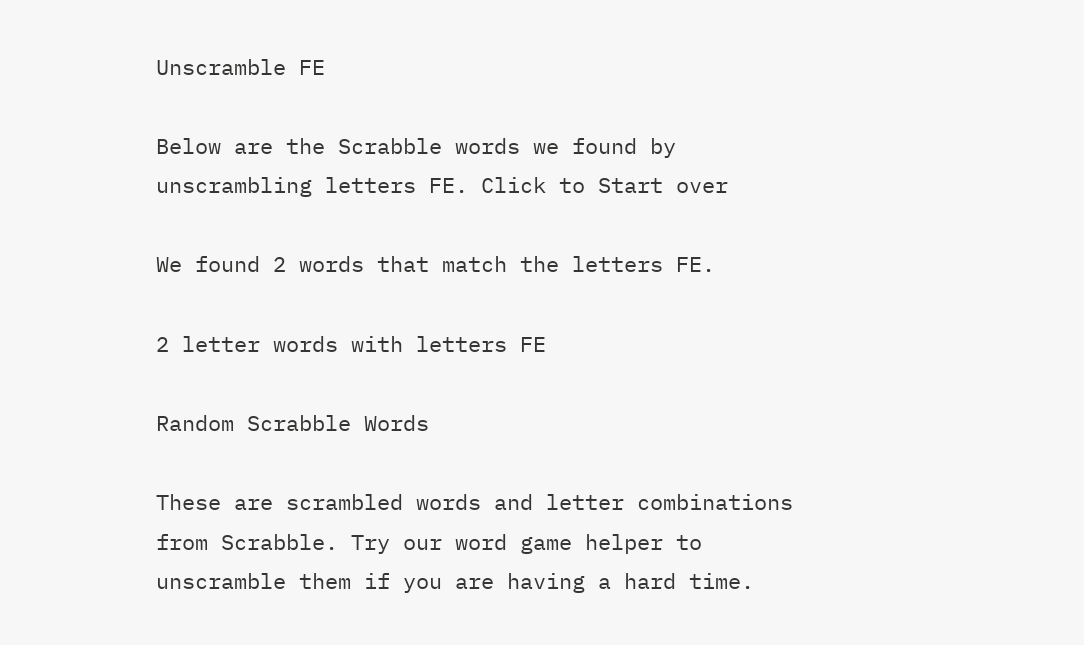Unscramble FE

Below are the Scrabble words we found by unscrambling letters FE. Click to Start over

We found 2 words that match the letters FE.

2 letter words with letters FE

Random Scrabble Words

These are scrambled words and letter combinations from Scrabble. Try our word game helper to unscramble them if you are having a hard time.